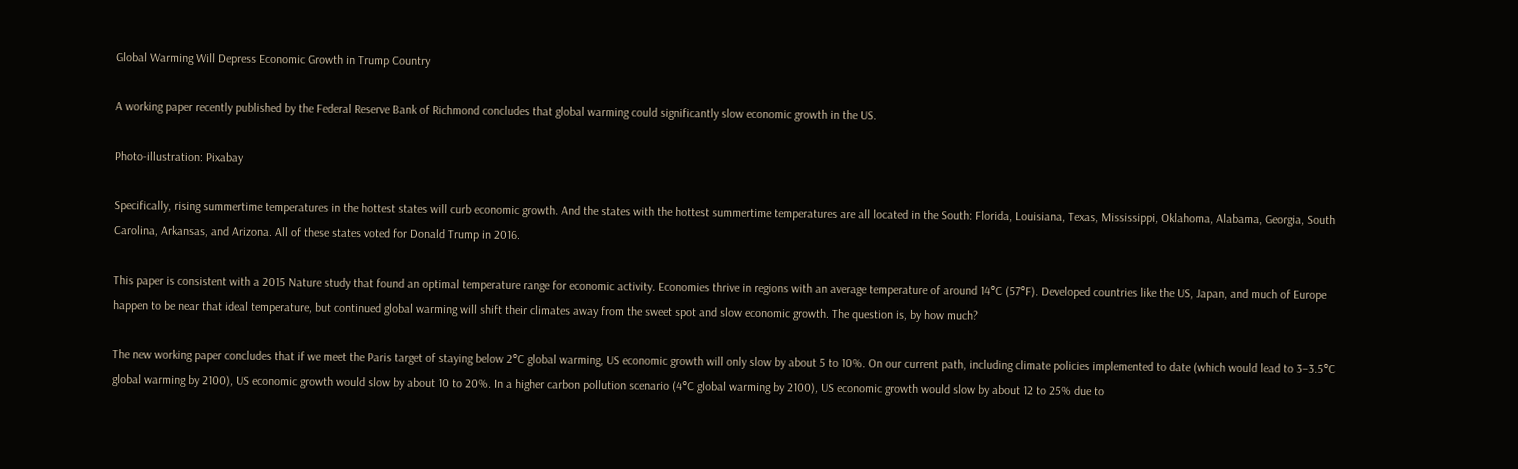Global Warming Will Depress Economic Growth in Trump Country

A working paper recently published by the Federal Reserve Bank of Richmond concludes that global warming could significantly slow economic growth in the US.

Photo-illustration: Pixabay

Specifically, rising summertime temperatures in the hottest states will curb economic growth. And the states with the hottest summertime temperatures are all located in the South: Florida, Louisiana, Texas, Mississippi, Oklahoma, Alabama, Georgia, South Carolina, Arkansas, and Arizona. All of these states voted for Donald Trump in 2016.

This paper is consistent with a 2015 Nature study that found an optimal temperature range for economic activity. Economies thrive in regions with an average temperature of around 14°C (57°F). Developed countries like the US, Japan, and much of Europe happen to be near that ideal temperature, but continued global warming will shift their climates away from the sweet spot and slow economic growth. The question is, by how much?

The new working paper concludes that if we meet the Paris target of staying below 2°C global warming, US economic growth will only slow by about 5 to 10%. On our current path, including climate policies implemented to date (which would lead to 3–3.5°C global warming by 2100), US economic growth would slow by about 10 to 20%. In a higher carbon pollution scenario (4°C global warming by 2100), US economic growth would slow by about 12 to 25% due to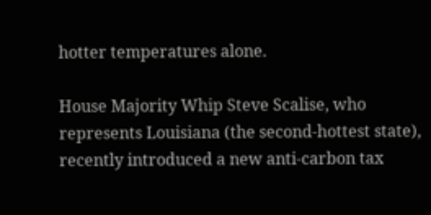hotter temperatures alone.

House Majority Whip Steve Scalise, who represents Louisiana (the second-hottest state), recently introduced a new anti-carbon tax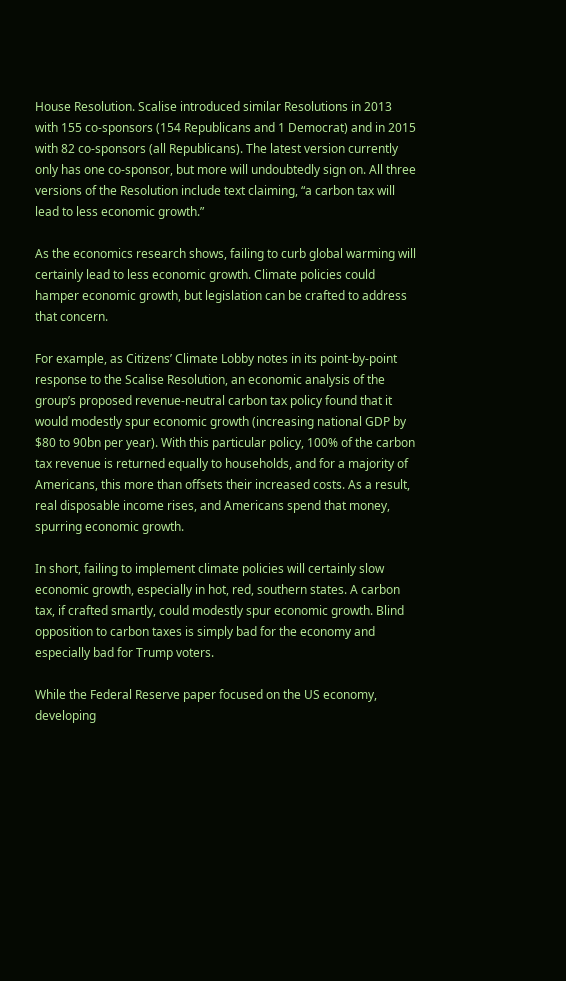House Resolution. Scalise introduced similar Resolutions in 2013 with 155 co-sponsors (154 Republicans and 1 Democrat) and in 2015 with 82 co-sponsors (all Republicans). The latest version currently only has one co-sponsor, but more will undoubtedly sign on. All three versions of the Resolution include text claiming, “a carbon tax will lead to less economic growth.”

As the economics research shows, failing to curb global warming will certainly lead to less economic growth. Climate policies could hamper economic growth, but legislation can be crafted to address that concern.

For example, as Citizens’ Climate Lobby notes in its point-by-point response to the Scalise Resolution, an economic analysis of the group’s proposed revenue-neutral carbon tax policy found that it would modestly spur economic growth (increasing national GDP by $80 to 90bn per year). With this particular policy, 100% of the carbon tax revenue is returned equally to households, and for a majority of Americans, this more than offsets their increased costs. As a result, real disposable income rises, and Americans spend that money, spurring economic growth.

In short, failing to implement climate policies will certainly slow economic growth, especially in hot, red, southern states. A carbon tax, if crafted smartly, could modestly spur economic growth. Blind opposition to carbon taxes is simply bad for the economy and especially bad for Trump voters.

While the Federal Reserve paper focused on the US economy, developing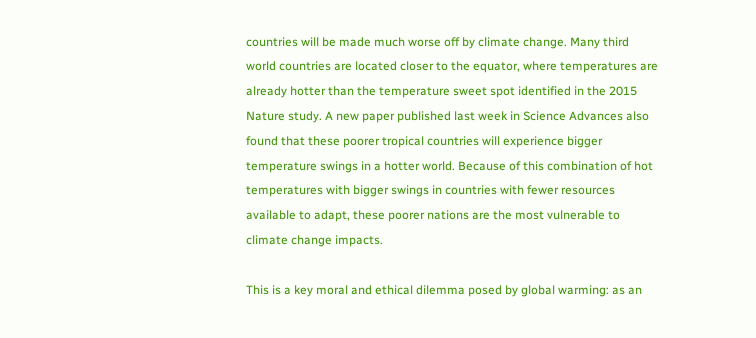countries will be made much worse off by climate change. Many third world countries are located closer to the equator, where temperatures are already hotter than the temperature sweet spot identified in the 2015 Nature study. A new paper published last week in Science Advances also found that these poorer tropical countries will experience bigger temperature swings in a hotter world. Because of this combination of hot temperatures with bigger swings in countries with fewer resources available to adapt, these poorer nations are the most vulnerable to climate change impacts.

This is a key moral and ethical dilemma posed by global warming: as an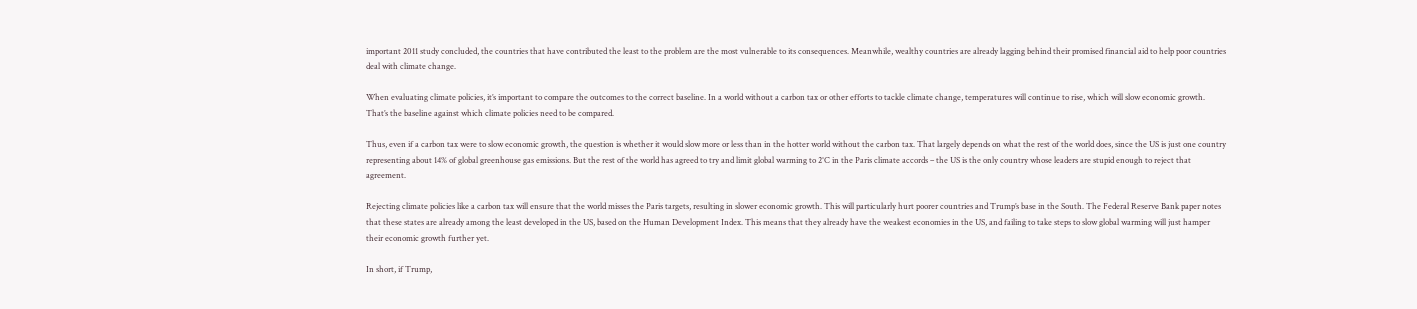important 2011 study concluded, the countries that have contributed the least to the problem are the most vulnerable to its consequences. Meanwhile, wealthy countries are already lagging behind their promised financial aid to help poor countries deal with climate change.

When evaluating climate policies, it’s important to compare the outcomes to the correct baseline. In a world without a carbon tax or other efforts to tackle climate change, temperatures will continue to rise, which will slow economic growth. That’s the baseline against which climate policies need to be compared.

Thus, even if a carbon tax were to slow economic growth, the question is whether it would slow more or less than in the hotter world without the carbon tax. That largely depends on what the rest of the world does, since the US is just one country representing about 14% of global greenhouse gas emissions. But the rest of the world has agreed to try and limit global warming to 2°C in the Paris climate accords – the US is the only country whose leaders are stupid enough to reject that agreement.

Rejecting climate policies like a carbon tax will ensure that the world misses the Paris targets, resulting in slower economic growth. This will particularly hurt poorer countries and Trump’s base in the South. The Federal Reserve Bank paper notes that these states are already among the least developed in the US, based on the Human Development Index. This means that they already have the weakest economies in the US, and failing to take steps to slow global warming will just hamper their economic growth further yet.

In short, if Trump,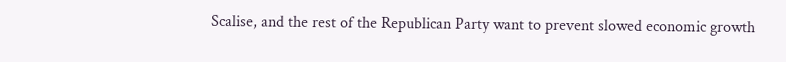Scalise, and the rest of the Republican Party want to prevent slowed economic growth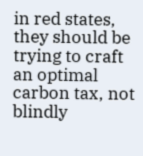in red states, they should be trying to craft an optimal carbon tax, not blindly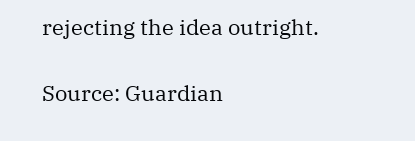rejecting the idea outright.

Source: Guardian